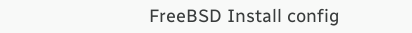FreeBSD Install config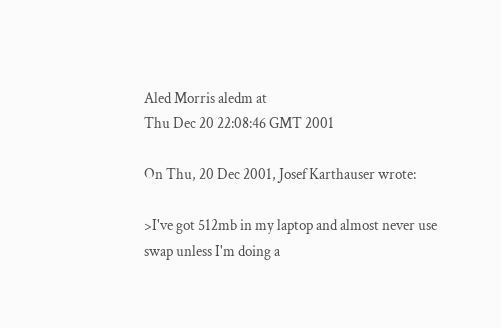Aled Morris aledm at
Thu Dec 20 22:08:46 GMT 2001

On Thu, 20 Dec 2001, Josef Karthauser wrote:

>I've got 512mb in my laptop and almost never use swap unless I'm doing a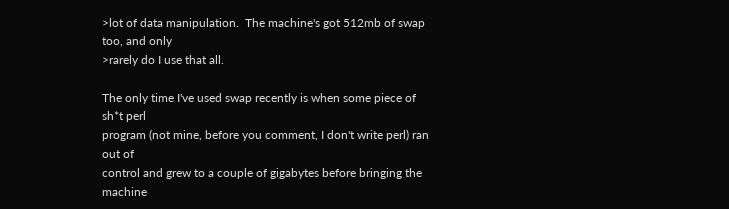>lot of data manipulation.  The machine's got 512mb of swap too, and only
>rarely do I use that all.

The only time I've used swap recently is when some piece of sh*t perl
program (not mine, before you comment, I don't write perl) ran out of
control and grew to a couple of gigabytes before bringing the machine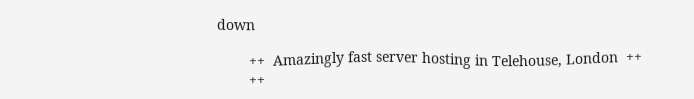down

        ++  Amazingly fast server hosting in Telehouse, London  ++
        ++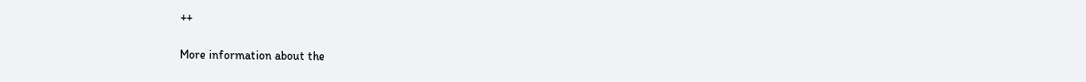++

More information about the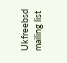Ukfreebsd mailing list